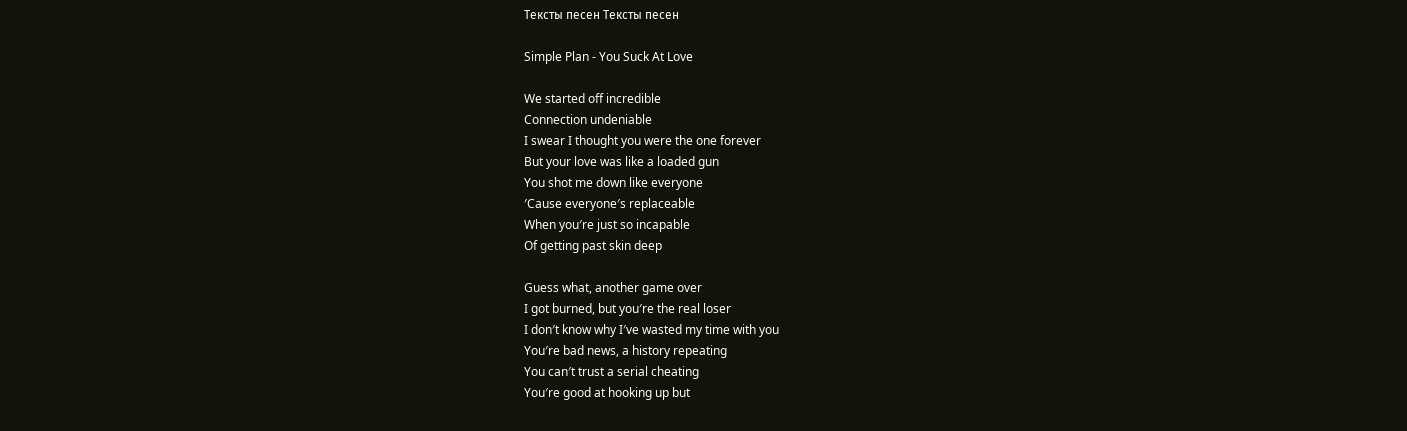Тексты песен Тексты песен

Simple Plan - You Suck At Love

We started off incredible
Connection undeniable
I swear I thought you were the one forever
But your love was like a loaded gun
You shot me down like everyone
′Cause everyone′s replaceable
When you′re just so incapable
Of getting past skin deep

Guess what, another game over
I got burned, but you′re the real loser
I don′t know why I′ve wasted my time with you
You′re bad news, a history repeating
You can′t trust a serial cheating
You′re good at hooking up but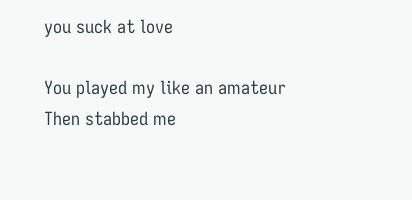you suck at love

You played my like an amateur
Then stabbed me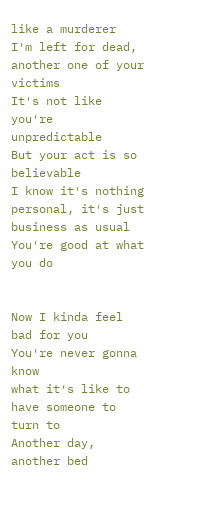like a murderer
I′m left for dead, another one of your victims
It′s not like you′re unpredictable
But your act is so believable
I know it′s nothing personal, it′s just business as usual
You′re good at what you do


Now I kinda feel bad for you
You′re never gonna know
what it′s like to have someone to turn to
Another day, another bed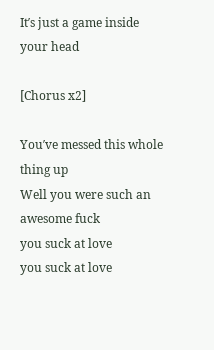It′s just a game inside your head

[Chorus x2]

You′ve messed this whole thing up
Well you were such an awesome fuck
you suck at love
you suck at love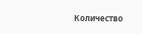Количество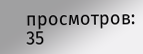просмотров: 35